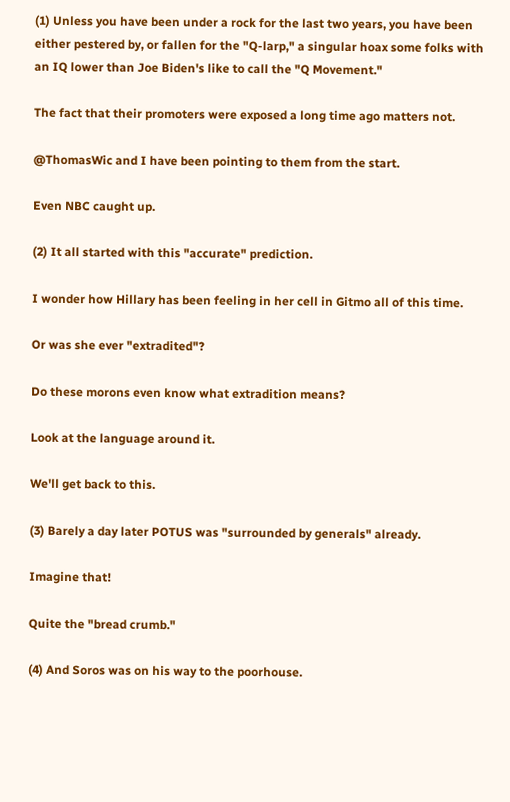(1) Unless you have been under a rock for the last two years, you have been either pestered by, or fallen for the "Q-larp," a singular hoax some folks with an IQ lower than Joe Biden's like to call the "Q Movement."

The fact that their promoters were exposed a long time ago matters not.

@ThomasWic and I have been pointing to them from the start.

Even NBC caught up.

(2) It all started with this "accurate" prediction.

I wonder how Hillary has been feeling in her cell in Gitmo all of this time.

Or was she ever "extradited"?

Do these morons even know what extradition means?

Look at the language around it.

We'll get back to this.

(3) Barely a day later POTUS was "surrounded by generals" already.

Imagine that!

Quite the "bread crumb."

(4) And Soros was on his way to the poorhouse.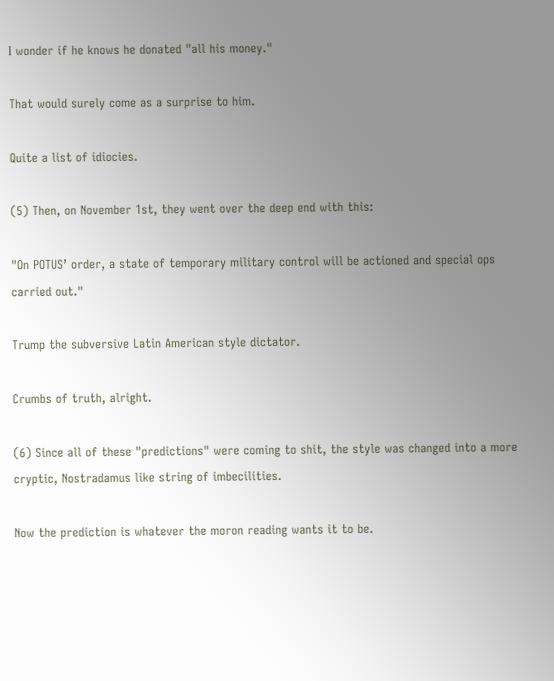I wonder if he knows he donated "all his money."

That would surely come as a surprise to him.

Quite a list of idiocies.

(5) Then, on November 1st, they went over the deep end with this:

"On POTUS’ order, a state of temporary military control will be actioned and special ops carried out."

Trump the subversive Latin American style dictator.

Crumbs of truth, alright.

(6) Since all of these "predictions" were coming to shit, the style was changed into a more cryptic, Nostradamus like string of imbecilities.

Now the prediction is whatever the moron reading wants it to be.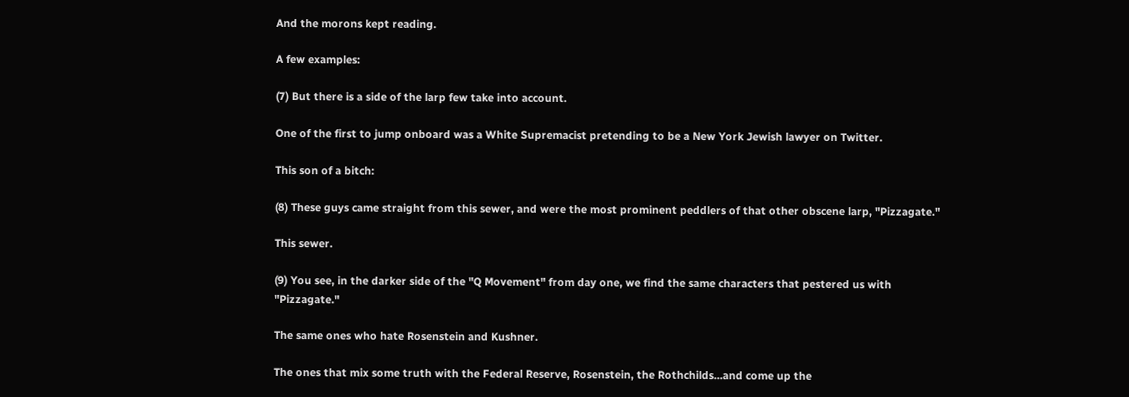And the morons kept reading.

A few examples:

(7) But there is a side of the larp few take into account.

One of the first to jump onboard was a White Supremacist pretending to be a New York Jewish lawyer on Twitter.

This son of a bitch:

(8) These guys came straight from this sewer, and were the most prominent peddlers of that other obscene larp, "Pizzagate."

This sewer.

(9) You see, in the darker side of the "Q Movement" from day one, we find the same characters that pestered us with "Pizzagate."

The same ones who hate Rosenstein and Kushner.

The ones that mix some truth with the Federal Reserve, Rosenstein, the Rothchilds...and come up the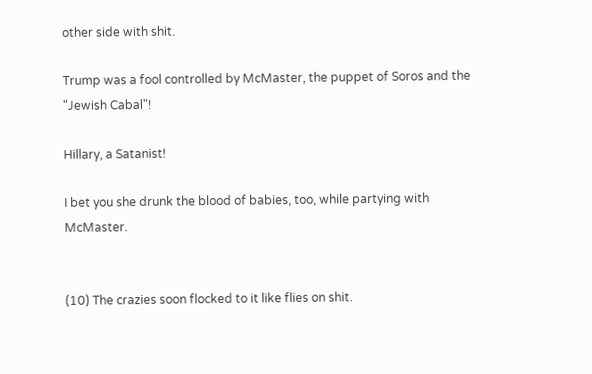other side with shit.

Trump was a fool controlled by McMaster, the puppet of Soros and the "Jewish Cabal"!

Hillary, a Satanist!

I bet you she drunk the blood of babies, too, while partying with McMaster.


(10) The crazies soon flocked to it like flies on shit.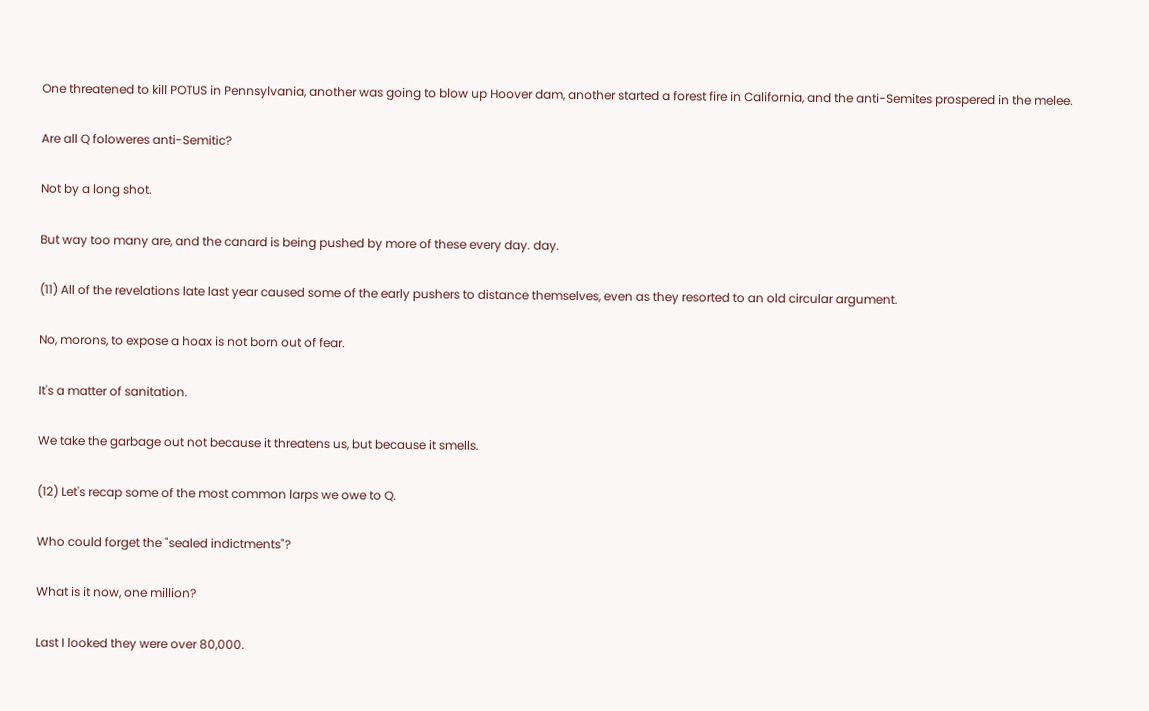One threatened to kill POTUS in Pennsylvania, another was going to blow up Hoover dam, another started a forest fire in California, and the anti-Semites prospered in the melee.

Are all Q foloweres anti-Semitic?

Not by a long shot.

But way too many are, and the canard is being pushed by more of these every day. day.

(11) All of the revelations late last year caused some of the early pushers to distance themselves, even as they resorted to an old circular argument.

No, morons, to expose a hoax is not born out of fear.

It's a matter of sanitation.

We take the garbage out not because it threatens us, but because it smells.

(12) Let's recap some of the most common larps we owe to Q.

Who could forget the "sealed indictments"?

What is it now, one million?

Last I looked they were over 80,000.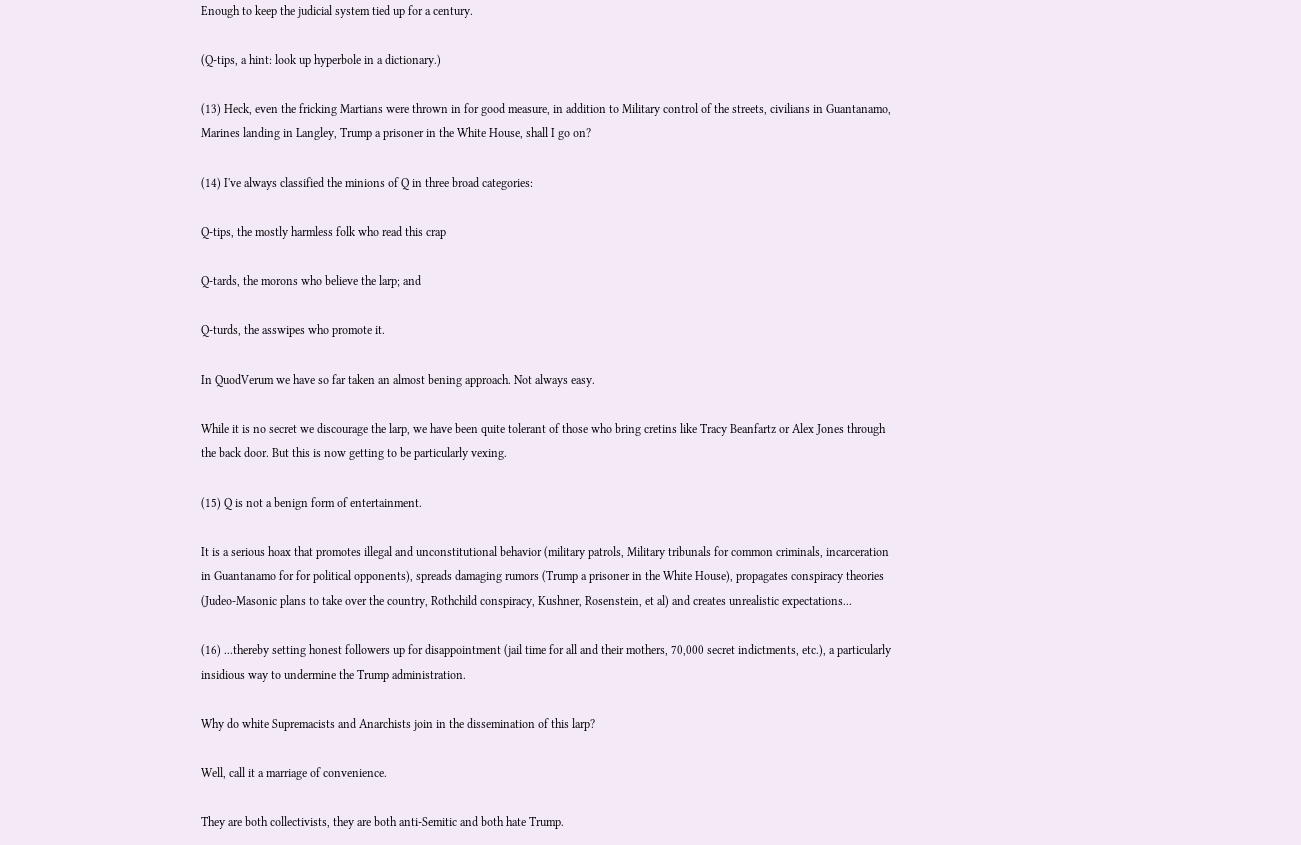Enough to keep the judicial system tied up for a century.

(Q-tips, a hint: look up hyperbole in a dictionary.)

(13) Heck, even the fricking Martians were thrown in for good measure, in addition to Military control of the streets, civilians in Guantanamo, Marines landing in Langley, Trump a prisoner in the White House, shall I go on?

(14) I've always classified the minions of Q in three broad categories:

Q-tips, the mostly harmless folk who read this crap

Q-tards, the morons who believe the larp; and

Q-turds, the asswipes who promote it.

In QuodVerum we have so far taken an almost bening approach. Not always easy.

While it is no secret we discourage the larp, we have been quite tolerant of those who bring cretins like Tracy Beanfartz or Alex Jones through the back door. But this is now getting to be particularly vexing.

(15) Q is not a benign form of entertainment.

It is a serious hoax that promotes illegal and unconstitutional behavior (military patrols, Military tribunals for common criminals, incarceration in Guantanamo for for political opponents), spreads damaging rumors (Trump a prisoner in the White House), propagates conspiracy theories (Judeo-Masonic plans to take over the country, Rothchild conspiracy, Kushner, Rosenstein, et al) and creates unrealistic expectations...

(16) ...thereby setting honest followers up for disappointment (jail time for all and their mothers, 70,000 secret indictments, etc.), a particularly insidious way to undermine the Trump administration.

Why do white Supremacists and Anarchists join in the dissemination of this larp?

Well, call it a marriage of convenience.

They are both collectivists, they are both anti-Semitic and both hate Trump.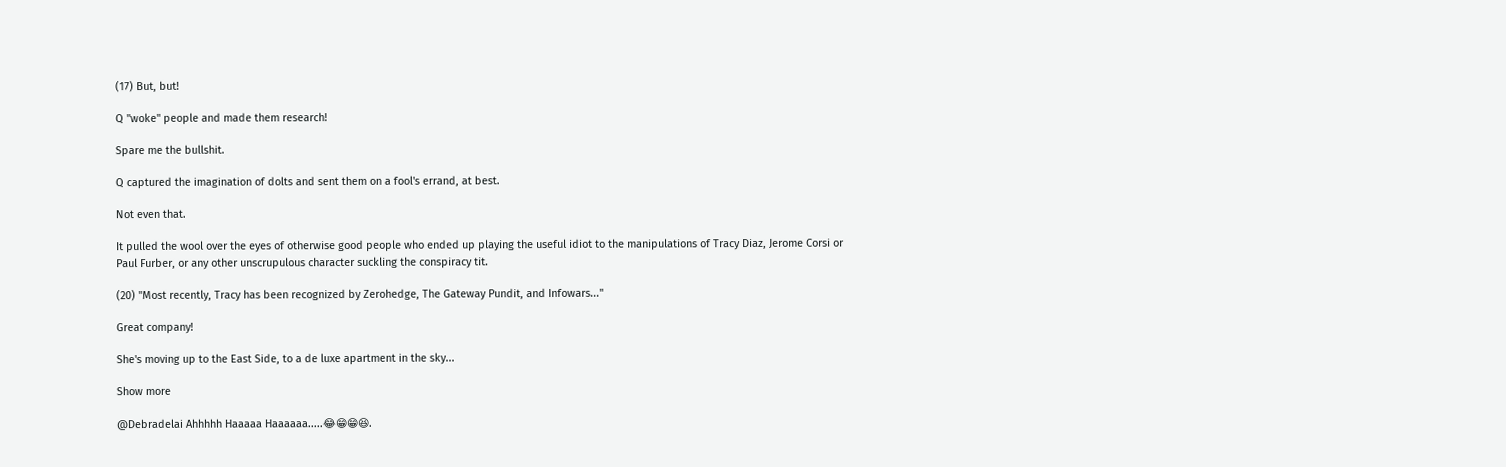(17) But, but!

Q "woke" people and made them research!

Spare me the bullshit.

Q captured the imagination of dolts and sent them on a fool's errand, at best.

Not even that.

It pulled the wool over the eyes of otherwise good people who ended up playing the useful idiot to the manipulations of Tracy Diaz, Jerome Corsi or Paul Furber, or any other unscrupulous character suckling the conspiracy tit.

(20) "Most recently, Tracy has been recognized by Zerohedge, The Gateway Pundit, and Infowars..."

Great company!

She's moving up to the East Side, to a de luxe apartment in the sky...

Show more

@Debradelai Ahhhhh Haaaaa Haaaaaa.....😂😁😁😆.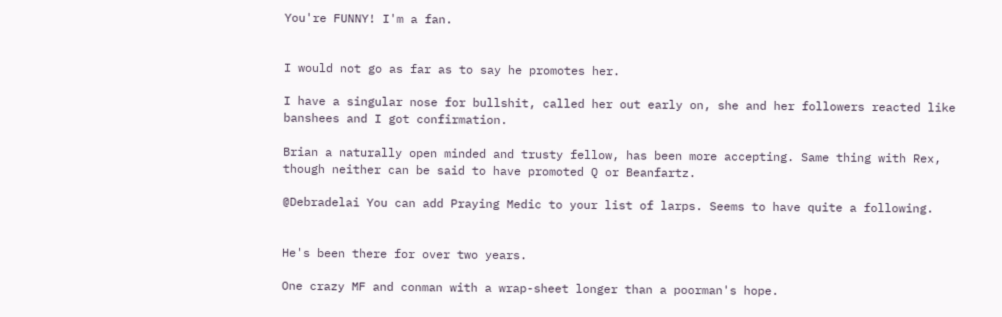You're FUNNY! I'm a fan.


I would not go as far as to say he promotes her.

I have a singular nose for bullshit, called her out early on, she and her followers reacted like banshees and I got confirmation.

Brian a naturally open minded and trusty fellow, has been more accepting. Same thing with Rex, though neither can be said to have promoted Q or Beanfartz.

@Debradelai You can add Praying Medic to your list of larps. Seems to have quite a following.


He's been there for over two years.

One crazy MF and conman with a wrap-sheet longer than a poorman's hope.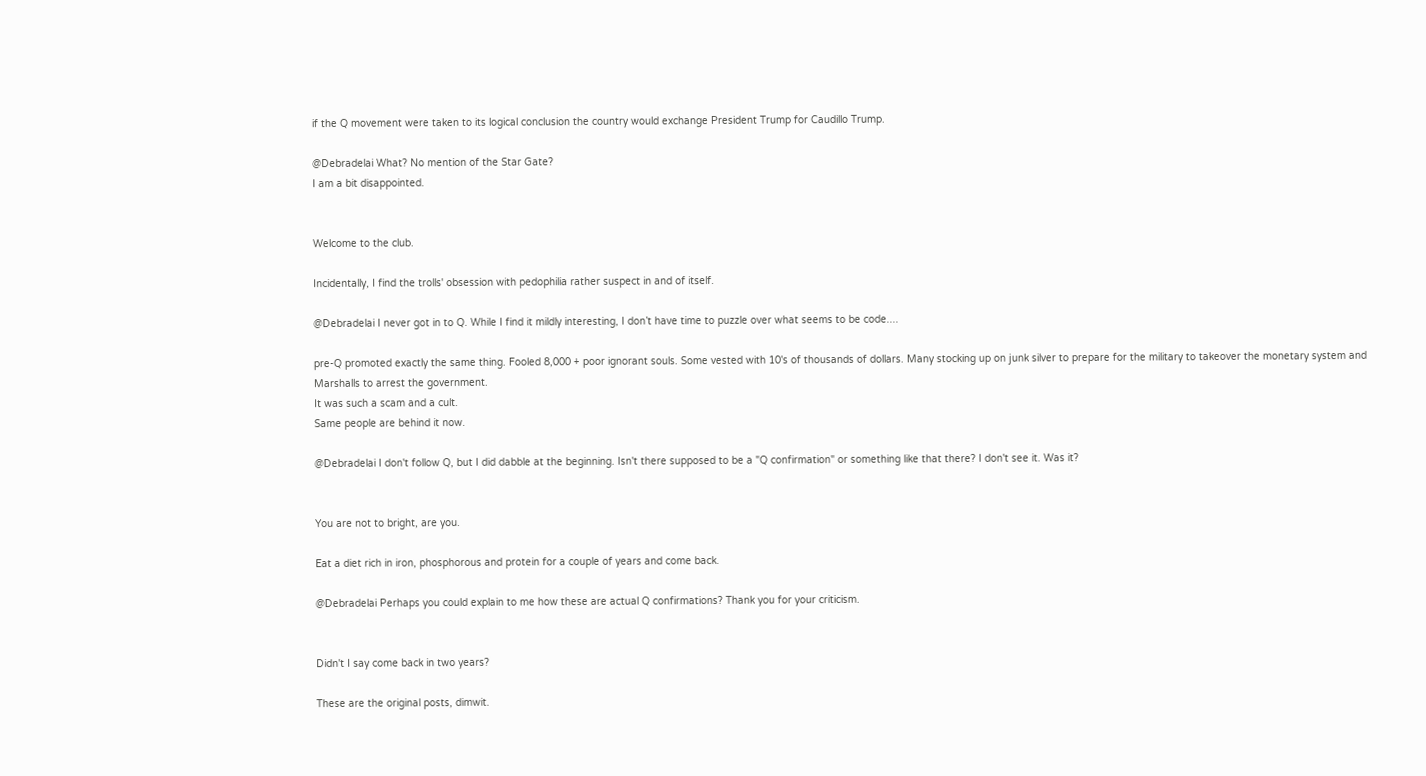if the Q movement were taken to its logical conclusion the country would exchange President Trump for Caudillo Trump.

@Debradelai What? No mention of the Star Gate?
I am a bit disappointed.


Welcome to the club.

Incidentally, I find the trolls' obsession with pedophilia rather suspect in and of itself.

@Debradelai I never got in to Q. While I find it mildly interesting, I don’t have time to puzzle over what seems to be code....

pre-Q promoted exactly the same thing. Fooled 8,000 + poor ignorant souls. Some vested with 10's of thousands of dollars. Many stocking up on junk silver to prepare for the military to takeover the monetary system and Marshalls to arrest the government.
It was such a scam and a cult.
Same people are behind it now.

@Debradelai I don't follow Q, but I did dabble at the beginning. Isn't there supposed to be a "Q confirmation" or something like that there? I don't see it. Was it?


You are not to bright, are you.

Eat a diet rich in iron, phosphorous and protein for a couple of years and come back.

@Debradelai Perhaps you could explain to me how these are actual Q confirmations? Thank you for your criticism.


Didn't I say come back in two years?

These are the original posts, dimwit.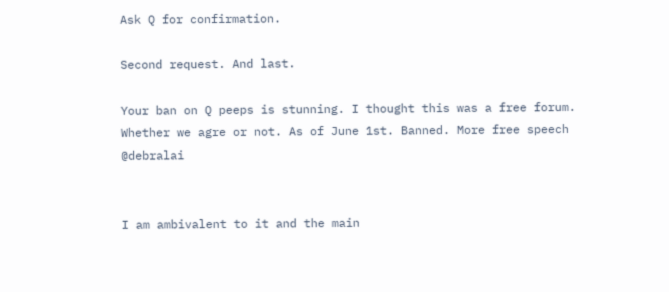Ask Q for confirmation.

Second request. And last.

Your ban on Q peeps is stunning. I thought this was a free forum. Whether we agre or not. As of June 1st. Banned. More free speech @debralai


I am ambivalent to it and the main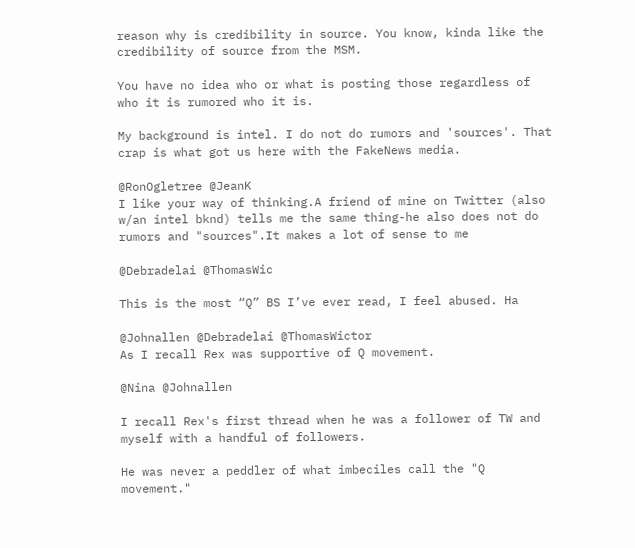reason why is credibility in source. You know, kinda like the credibility of source from the MSM.

You have no idea who or what is posting those regardless of who it is rumored who it is.

My background is intel. I do not do rumors and 'sources'. That crap is what got us here with the FakeNews media.

@RonOgletree @JeanK
I like your way of thinking.A friend of mine on Twitter (also w/an intel bknd) tells me the same thing-he also does not do rumors and "sources".It makes a lot of sense to me

@Debradelai @ThomasWic

This is the most “Q” BS I’ve ever read, I feel abused. Ha

@Johnallen @Debradelai @ThomasWictor
As I recall Rex was supportive of Q movement.

@Nina @Johnallen

I recall Rex's first thread when he was a follower of TW and myself with a handful of followers.

He was never a peddler of what imbeciles call the "Q movement."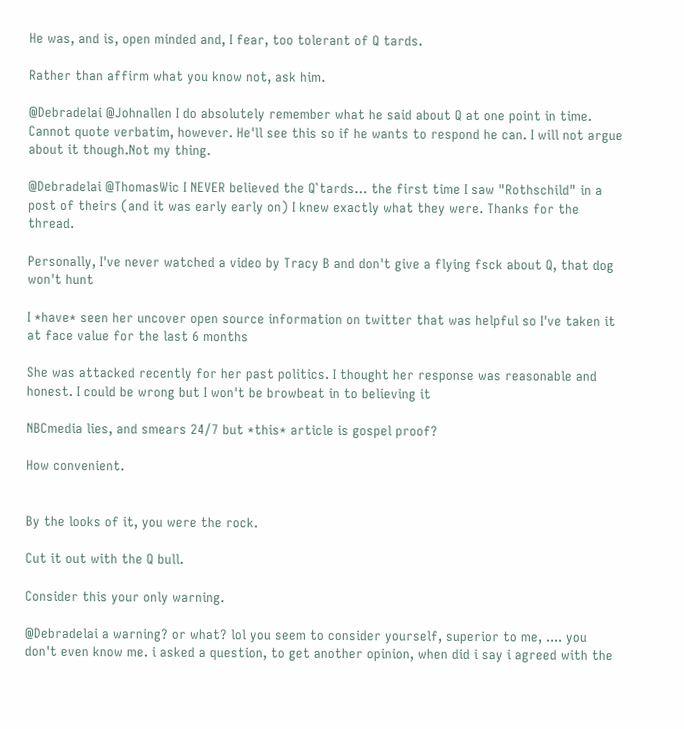He was, and is, open minded and, I fear, too tolerant of Q tards.

Rather than affirm what you know not, ask him.

@Debradelai @Johnallen I do absolutely remember what he said about Q at one point in time. Cannot quote verbatim, however. He'll see this so if he wants to respond he can. I will not argue about it though.Not my thing.

@Debradelai @ThomasWic I NEVER believed the Q`tards… the first time I saw "Rothschild" in a post of theirs (and it was early early on) I knew exactly what they were. Thanks for the thread.

Personally, I've never watched a video by Tracy B and don't give a flying fsck about Q, that dog won't hunt

I *have* seen her uncover open source information on twitter that was helpful so I've taken it at face value for the last 6 months

She was attacked recently for her past politics. I thought her response was reasonable and honest. I could be wrong but I won't be browbeat in to believing it

NBCmedia lies, and smears 24/7 but *this* article is gospel proof?

How convenient.


By the looks of it, you were the rock.

Cut it out with the Q bull.

Consider this your only warning.

@Debradelai a warning? or what? lol you seem to consider yourself, superior to me, .... you don't even know me. i asked a question, to get another opinion, when did i say i agreed with the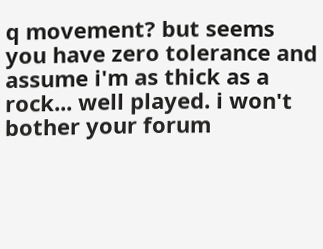q movement? but seems you have zero tolerance and assume i'm as thick as a rock... well played. i won't bother your forum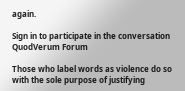again.

Sign in to participate in the conversation
QuodVerum Forum

Those who label words as violence do so with the sole purpose of justifying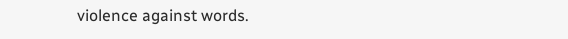violence against words.